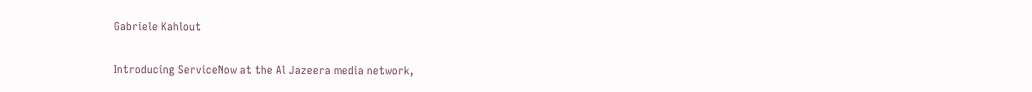Gabriele Kahlout

Introducing ServiceNow at the Al Jazeera media network,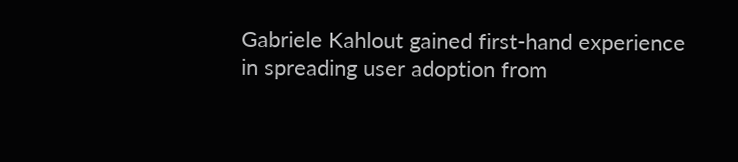Gabriele Kahlout gained first-hand experience in spreading user adoption from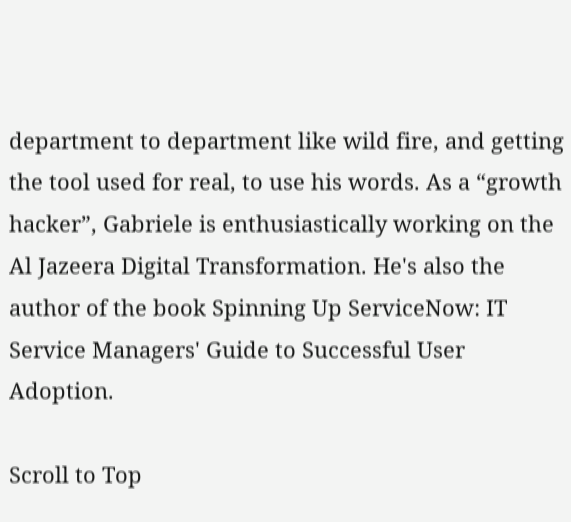department to department like wild fire, and getting the tool used for real, to use his words. As a “growth hacker”, Gabriele is enthusiastically working on the Al Jazeera Digital Transformation. He's also the author of the book Spinning Up ServiceNow: IT Service Managers' Guide to Successful User Adoption.

Scroll to Top